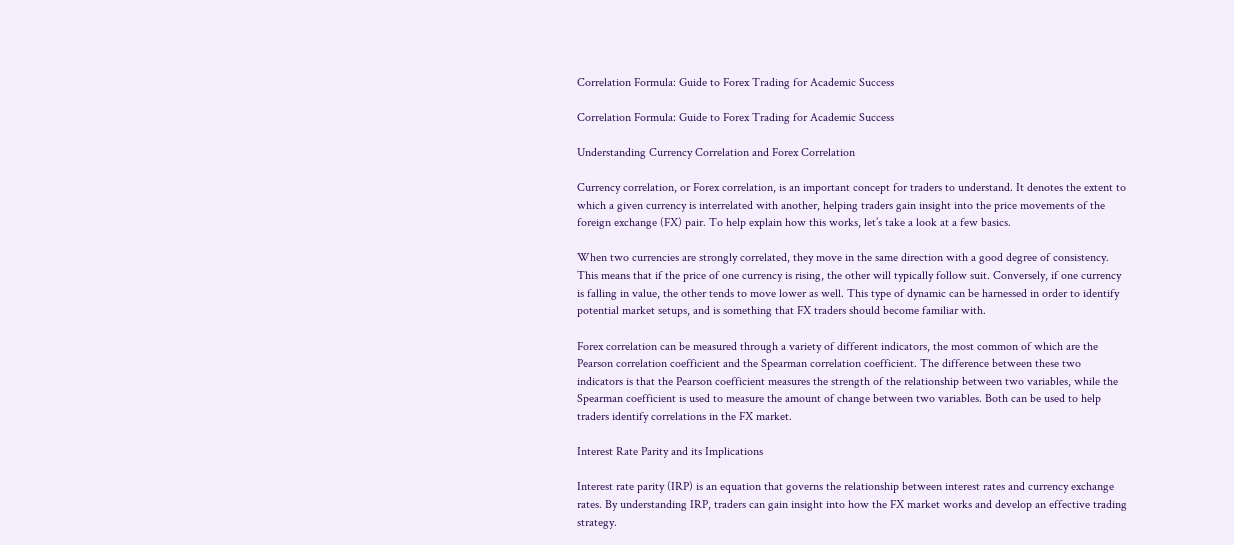Correlation Formula: Guide to Forex Trading for Academic Success

Correlation Formula: Guide to Forex Trading for Academic Success

Understanding Currency Correlation and Forex Correlation

Currency correlation, or Forex correlation, is an important concept for traders to understand. It denotes the extent to which a given currency is interrelated with another, helping traders gain insight into the price movements of the foreign exchange (FX) pair. To help explain how this works, let’s take a look at a few basics.

When two currencies are strongly correlated, they move in the same direction with a good degree of consistency. This means that if the price of one currency is rising, the other will typically follow suit. Conversely, if one currency is falling in value, the other tends to move lower as well. This type of dynamic can be harnessed in order to identify potential market setups, and is something that FX traders should become familiar with.

Forex correlation can be measured through a variety of different indicators, the most common of which are the Pearson correlation coefficient and the Spearman correlation coefficient. The difference between these two indicators is that the Pearson coefficient measures the strength of the relationship between two variables, while the Spearman coefficient is used to measure the amount of change between two variables. Both can be used to help traders identify correlations in the FX market.

Interest Rate Parity and its Implications

Interest rate parity (IRP) is an equation that governs the relationship between interest rates and currency exchange rates. By understanding IRP, traders can gain insight into how the FX market works and develop an effective trading strategy.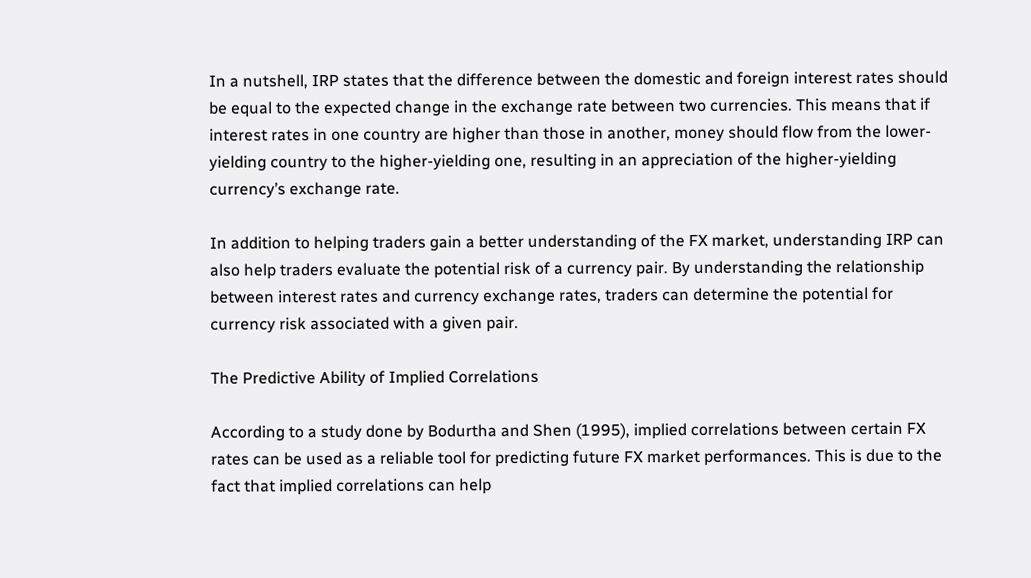In a nutshell, IRP states that the difference between the domestic and foreign interest rates should be equal to the expected change in the exchange rate between two currencies. This means that if interest rates in one country are higher than those in another, money should flow from the lower-yielding country to the higher-yielding one, resulting in an appreciation of the higher-yielding currency’s exchange rate.

In addition to helping traders gain a better understanding of the FX market, understanding IRP can also help traders evaluate the potential risk of a currency pair. By understanding the relationship between interest rates and currency exchange rates, traders can determine the potential for currency risk associated with a given pair.

The Predictive Ability of Implied Correlations

According to a study done by Bodurtha and Shen (1995), implied correlations between certain FX rates can be used as a reliable tool for predicting future FX market performances. This is due to the fact that implied correlations can help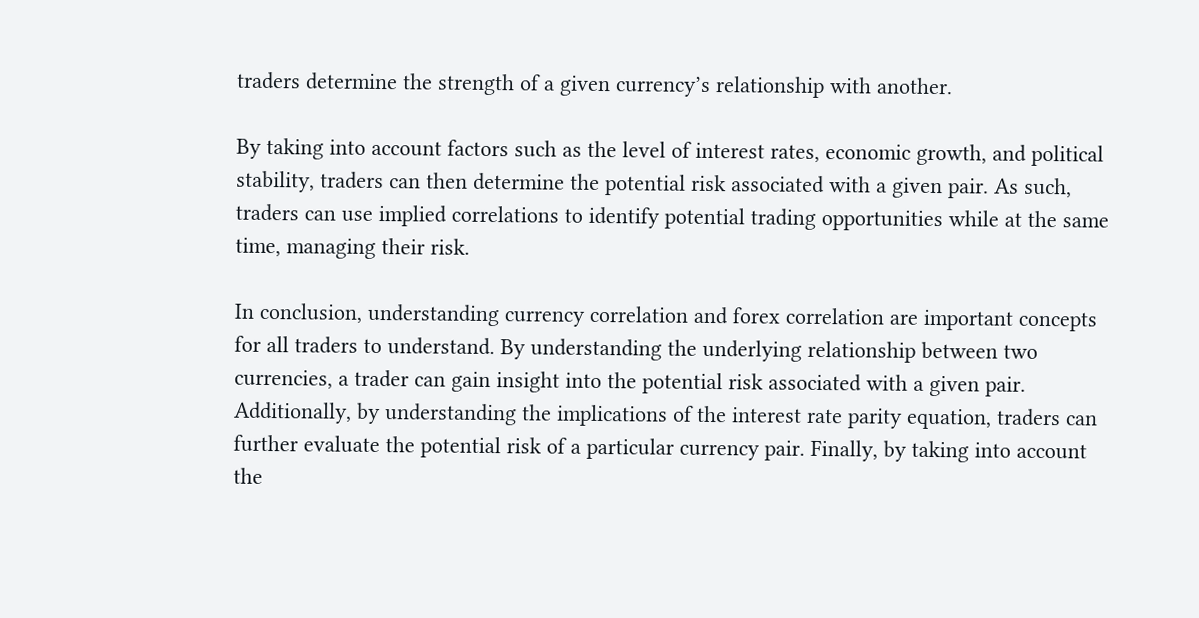traders determine the strength of a given currency’s relationship with another.

By taking into account factors such as the level of interest rates, economic growth, and political stability, traders can then determine the potential risk associated with a given pair. As such, traders can use implied correlations to identify potential trading opportunities while at the same time, managing their risk.

In conclusion, understanding currency correlation and forex correlation are important concepts for all traders to understand. By understanding the underlying relationship between two currencies, a trader can gain insight into the potential risk associated with a given pair. Additionally, by understanding the implications of the interest rate parity equation, traders can further evaluate the potential risk of a particular currency pair. Finally, by taking into account the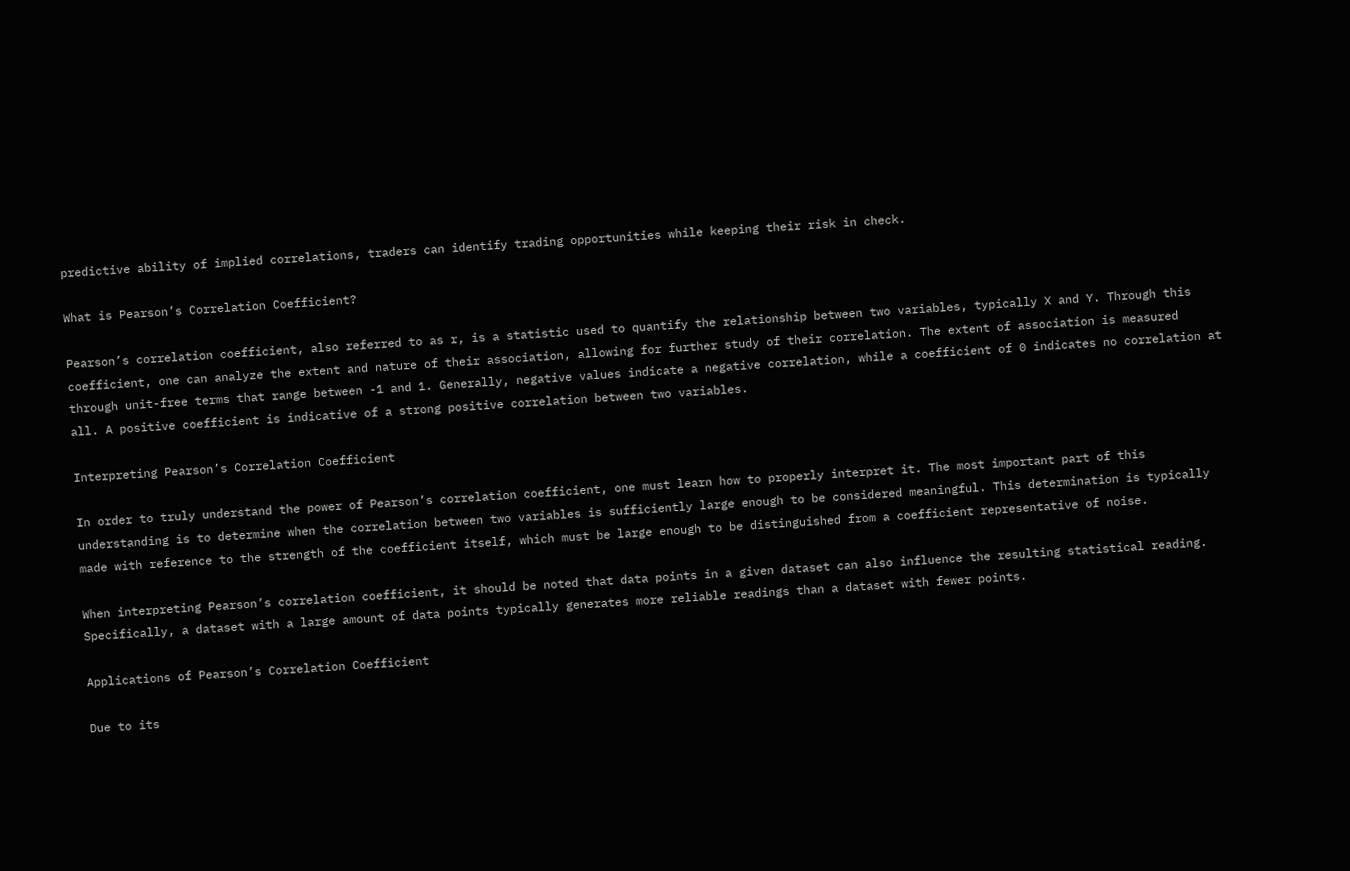predictive ability of implied correlations, traders can identify trading opportunities while keeping their risk in check.

What is Pearson’s Correlation Coefficient?

Pearson’s correlation coefficient, also referred to as r, is a statistic used to quantify the relationship between two variables, typically X and Y. Through this coefficient, one can analyze the extent and nature of their association, allowing for further study of their correlation. The extent of association is measured through unit-free terms that range between -1 and 1. Generally, negative values indicate a negative correlation, while a coefficient of 0 indicates no correlation at all. A positive coefficient is indicative of a strong positive correlation between two variables.

Interpreting Pearson’s Correlation Coefficient

In order to truly understand the power of Pearson’s correlation coefficient, one must learn how to properly interpret it. The most important part of this understanding is to determine when the correlation between two variables is sufficiently large enough to be considered meaningful. This determination is typically made with reference to the strength of the coefficient itself, which must be large enough to be distinguished from a coefficient representative of noise.

When interpreting Pearson’s correlation coefficient, it should be noted that data points in a given dataset can also influence the resulting statistical reading. Specifically, a dataset with a large amount of data points typically generates more reliable readings than a dataset with fewer points.

Applications of Pearson’s Correlation Coefficient

Due to its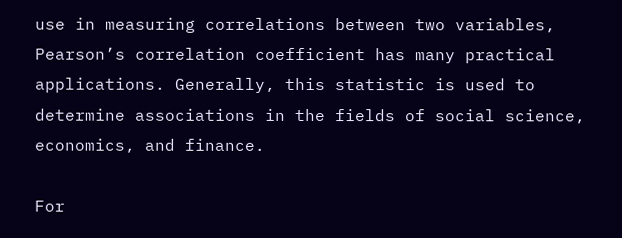use in measuring correlations between two variables, Pearson’s correlation coefficient has many practical applications. Generally, this statistic is used to determine associations in the fields of social science, economics, and finance.

For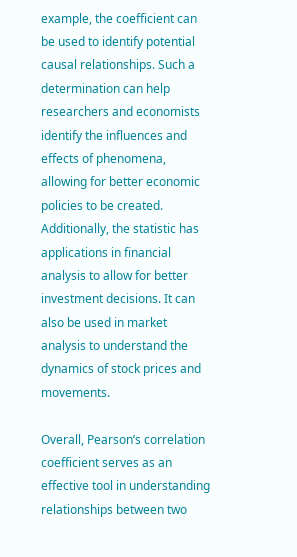example, the coefficient can be used to identify potential causal relationships. Such a determination can help researchers and economists identify the influences and effects of phenomena, allowing for better economic policies to be created. Additionally, the statistic has applications in financial analysis to allow for better investment decisions. It can also be used in market analysis to understand the dynamics of stock prices and movements.

Overall, Pearson’s correlation coefficient serves as an effective tool in understanding relationships between two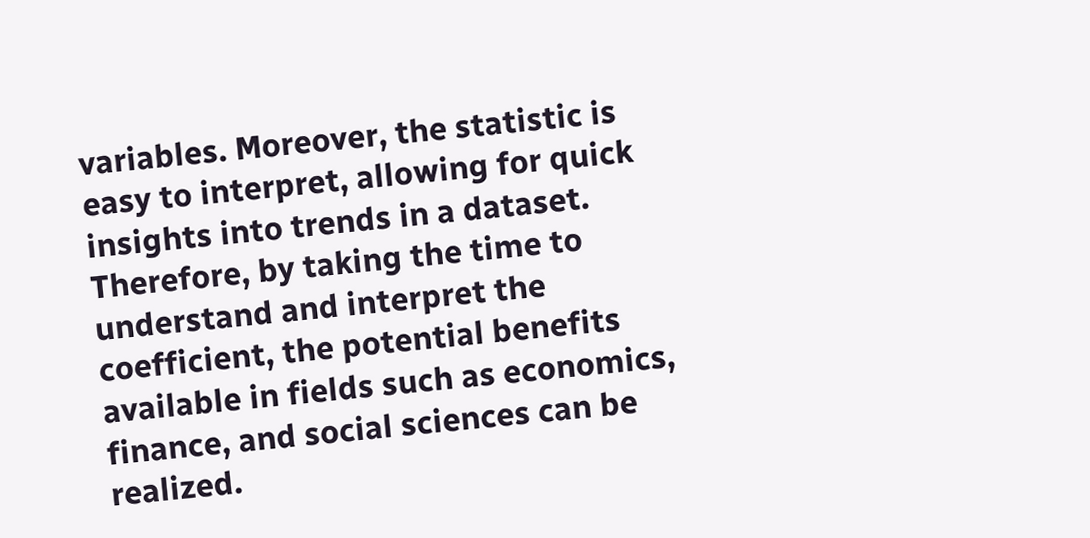variables. Moreover, the statistic is easy to interpret, allowing for quick insights into trends in a dataset. Therefore, by taking the time to understand and interpret the coefficient, the potential benefits available in fields such as economics, finance, and social sciences can be realized.